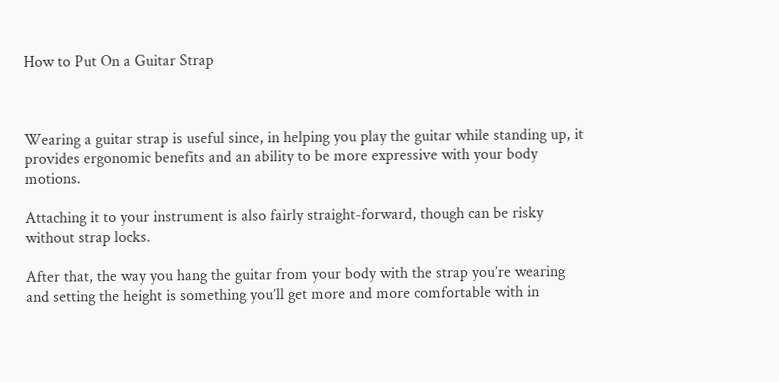How to Put On a Guitar Strap



Wearing a guitar strap is useful since, in helping you play the guitar while standing up, it provides ergonomic benefits and an ability to be more expressive with your body motions.

Attaching it to your instrument is also fairly straight-forward, though can be risky without strap locks.

After that, the way you hang the guitar from your body with the strap you’re wearing and setting the height is something you’ll get more and more comfortable with in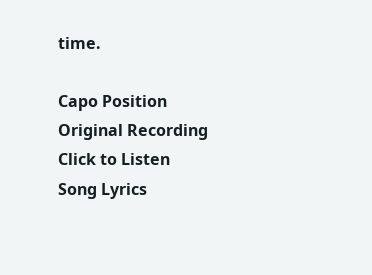time.

Capo Position
Original Recording
Click to Listen
Song Lyrics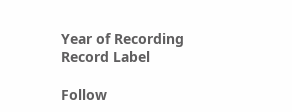Year of Recording
Record Label

Follow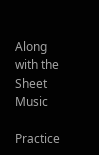Along with the Sheet Music

Practice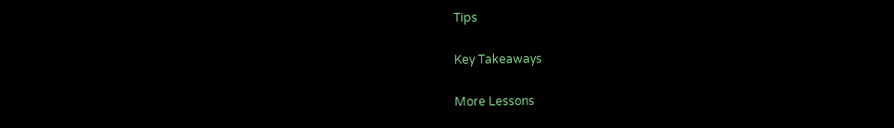Tips

Key Takeaways

More Lessons